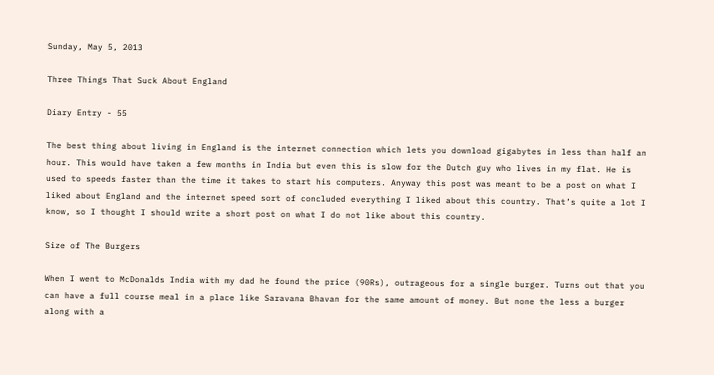Sunday, May 5, 2013

Three Things That Suck About England

Diary Entry - 55

The best thing about living in England is the internet connection which lets you download gigabytes in less than half an hour. This would have taken a few months in India but even this is slow for the Dutch guy who lives in my flat. He is used to speeds faster than the time it takes to start his computers. Anyway this post was meant to be a post on what I liked about England and the internet speed sort of concluded everything I liked about this country. That’s quite a lot I know, so I thought I should write a short post on what I do not like about this country.

Size of The Burgers

When I went to McDonalds India with my dad he found the price (90Rs), outrageous for a single burger. Turns out that you can have a full course meal in a place like Saravana Bhavan for the same amount of money. But none the less a burger along with a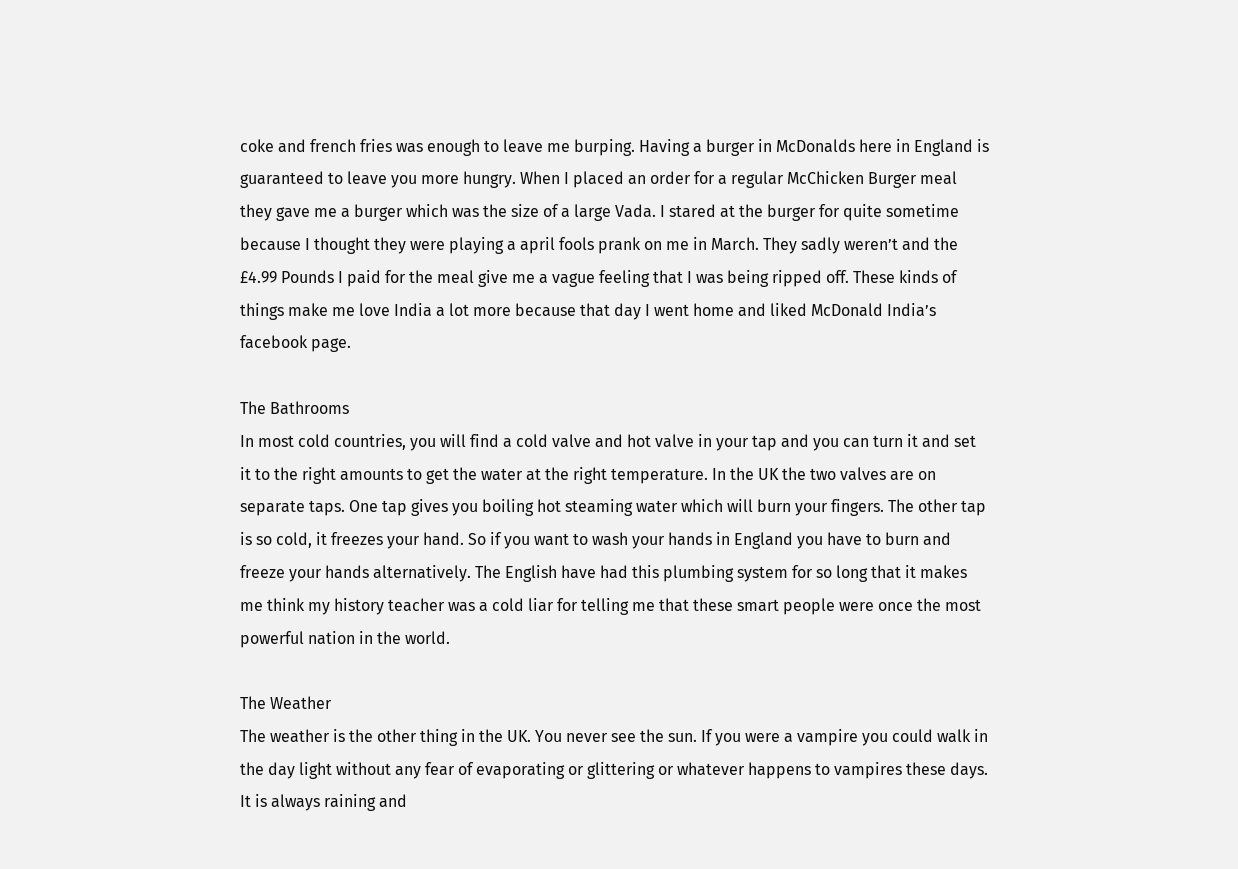coke and french fries was enough to leave me burping. Having a burger in McDonalds here in England is guaranteed to leave you more hungry. When I placed an order for a regular McChicken Burger meal they gave me a burger which was the size of a large Vada. I stared at the burger for quite sometime because I thought they were playing a april fools prank on me in March. They sadly weren’t and the £4.99 Pounds I paid for the meal give me a vague feeling that I was being ripped off. These kinds of things make me love India a lot more because that day I went home and liked McDonald India’s facebook page.

The Bathrooms
In most cold countries, you will find a cold valve and hot valve in your tap and you can turn it and set it to the right amounts to get the water at the right temperature. In the UK the two valves are on separate taps. One tap gives you boiling hot steaming water which will burn your fingers. The other tap is so cold, it freezes your hand. So if you want to wash your hands in England you have to burn and freeze your hands alternatively. The English have had this plumbing system for so long that it makes me think my history teacher was a cold liar for telling me that these smart people were once the most powerful nation in the world.

The Weather
The weather is the other thing in the UK. You never see the sun. If you were a vampire you could walk in the day light without any fear of evaporating or glittering or whatever happens to vampires these days. It is always raining and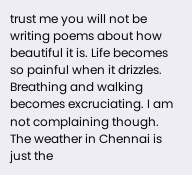trust me you will not be writing poems about how beautiful it is. Life becomes so painful when it drizzles. Breathing and walking becomes excruciating. I am not complaining though. The weather in Chennai is just the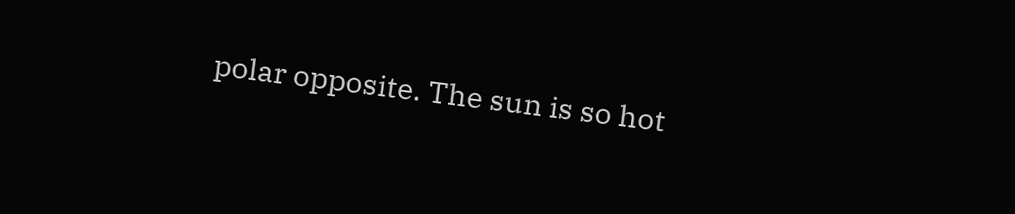polar opposite. The sun is so hot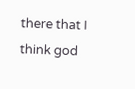there that I think god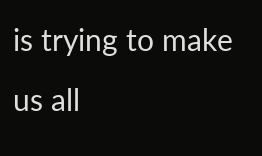is trying to make us all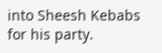into Sheesh Kebabs for his party.